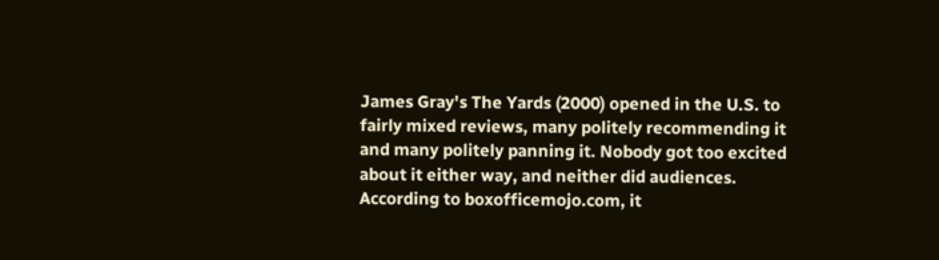James Gray's The Yards (2000) opened in the U.S. to fairly mixed reviews, many politely recommending it and many politely panning it. Nobody got too excited about it either way, and neither did audiences. According to boxofficemojo.com, it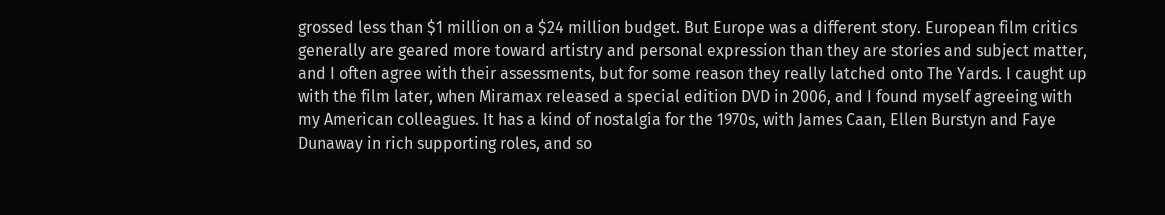grossed less than $1 million on a $24 million budget. But Europe was a different story. European film critics generally are geared more toward artistry and personal expression than they are stories and subject matter, and I often agree with their assessments, but for some reason they really latched onto The Yards. I caught up with the film later, when Miramax released a special edition DVD in 2006, and I found myself agreeing with my American colleagues. It has a kind of nostalgia for the 1970s, with James Caan, Ellen Burstyn and Faye Dunaway in rich supporting roles, and so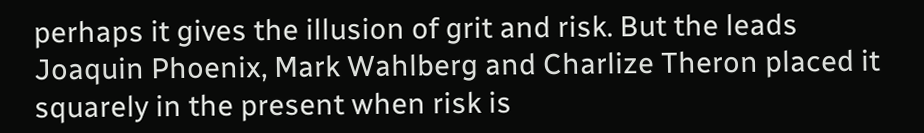perhaps it gives the illusion of grit and risk. But the leads Joaquin Phoenix, Mark Wahlberg and Charlize Theron placed it squarely in the present when risk is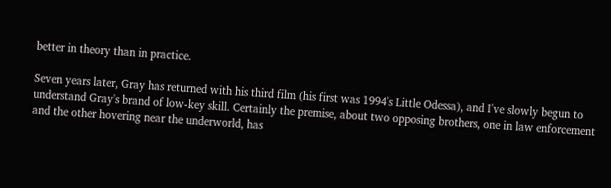better in theory than in practice.

Seven years later, Gray has returned with his third film (his first was 1994's Little Odessa), and I've slowly begun to understand Gray's brand of low-key skill. Certainly the premise, about two opposing brothers, one in law enforcement and the other hovering near the underworld, has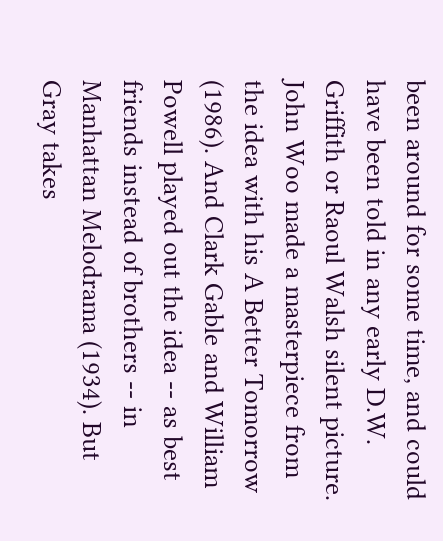been around for some time, and could have been told in any early D.W. Griffith or Raoul Walsh silent picture. John Woo made a masterpiece from the idea with his A Better Tomorrow (1986). And Clark Gable and William Powell played out the idea -- as best friends instead of brothers -- in Manhattan Melodrama (1934). But Gray takes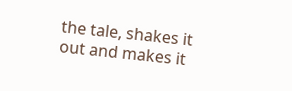the tale, shakes it out and makes it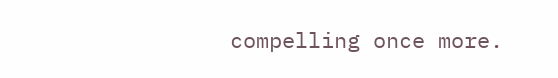compelling once more.